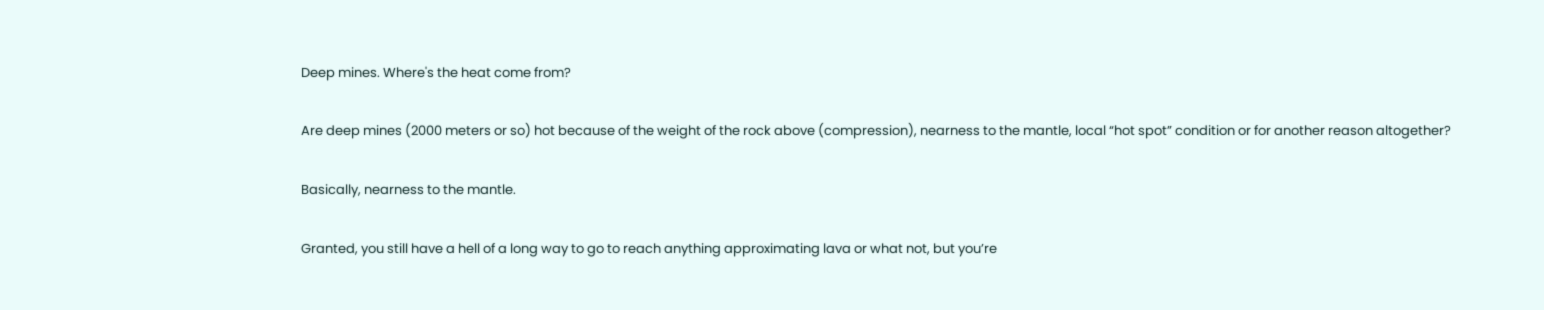Deep mines. Where's the heat come from?

Are deep mines (2000 meters or so) hot because of the weight of the rock above (compression), nearness to the mantle, local “hot spot” condition or for another reason altogether?

Basically, nearness to the mantle.

Granted, you still have a hell of a long way to go to reach anything approximating lava or what not, but you’re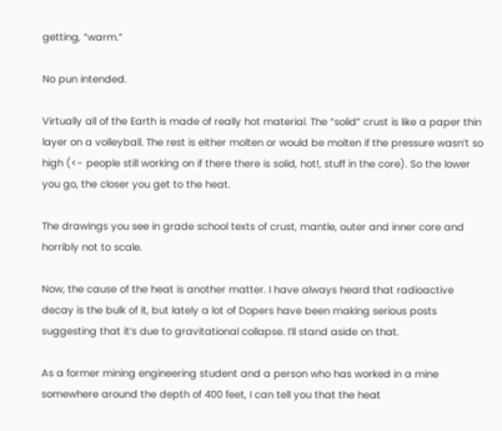getting, “warm.”

No pun intended.

Virtually all of the Earth is made of really hot material. The “solid” crust is like a paper thin layer on a volleyball. The rest is either molten or would be molten if the pressure wasn’t so high (<- people still working on if there there is solid, hot!, stuff in the core). So the lower you go, the closer you get to the heat.

The drawings you see in grade school texts of crust, mantle, outer and inner core and horribly not to scale.

Now, the cause of the heat is another matter. I have always heard that radioactive decay is the bulk of it, but lately a lot of Dopers have been making serious posts suggesting that it’s due to gravitational collapse. I’ll stand aside on that.

As a former mining engineering student and a person who has worked in a mine somewhere around the depth of 400 feet, I can tell you that the heat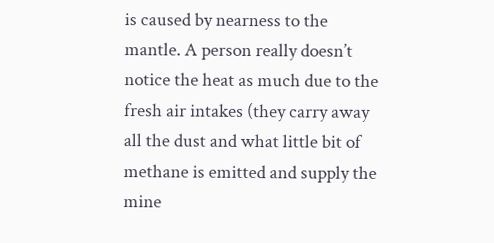is caused by nearness to the mantle. A person really doesn’t notice the heat as much due to the fresh air intakes (they carry away all the dust and what little bit of methane is emitted and supply the mine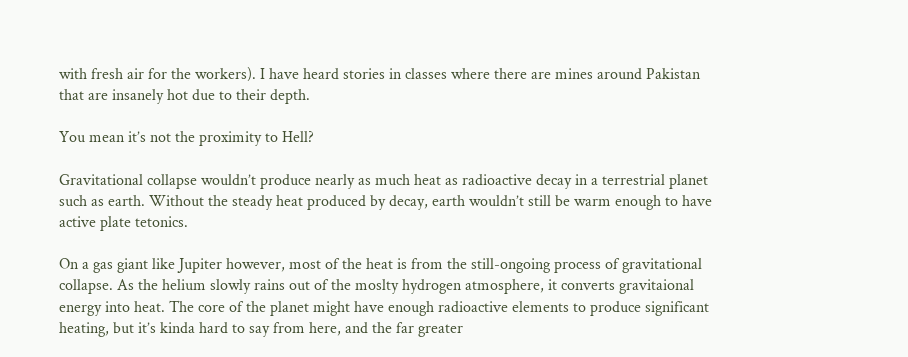with fresh air for the workers). I have heard stories in classes where there are mines around Pakistan that are insanely hot due to their depth.

You mean it’s not the proximity to Hell?

Gravitational collapse wouldn’t produce nearly as much heat as radioactive decay in a terrestrial planet such as earth. Without the steady heat produced by decay, earth wouldn’t still be warm enough to have active plate tetonics.

On a gas giant like Jupiter however, most of the heat is from the still-ongoing process of gravitational collapse. As the helium slowly rains out of the moslty hydrogen atmosphere, it converts gravitaional energy into heat. The core of the planet might have enough radioactive elements to produce significant heating, but it’s kinda hard to say from here, and the far greater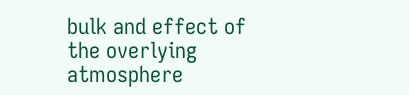bulk and effect of the overlying atmosphere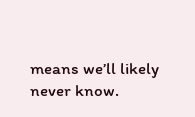means we’ll likely never know.